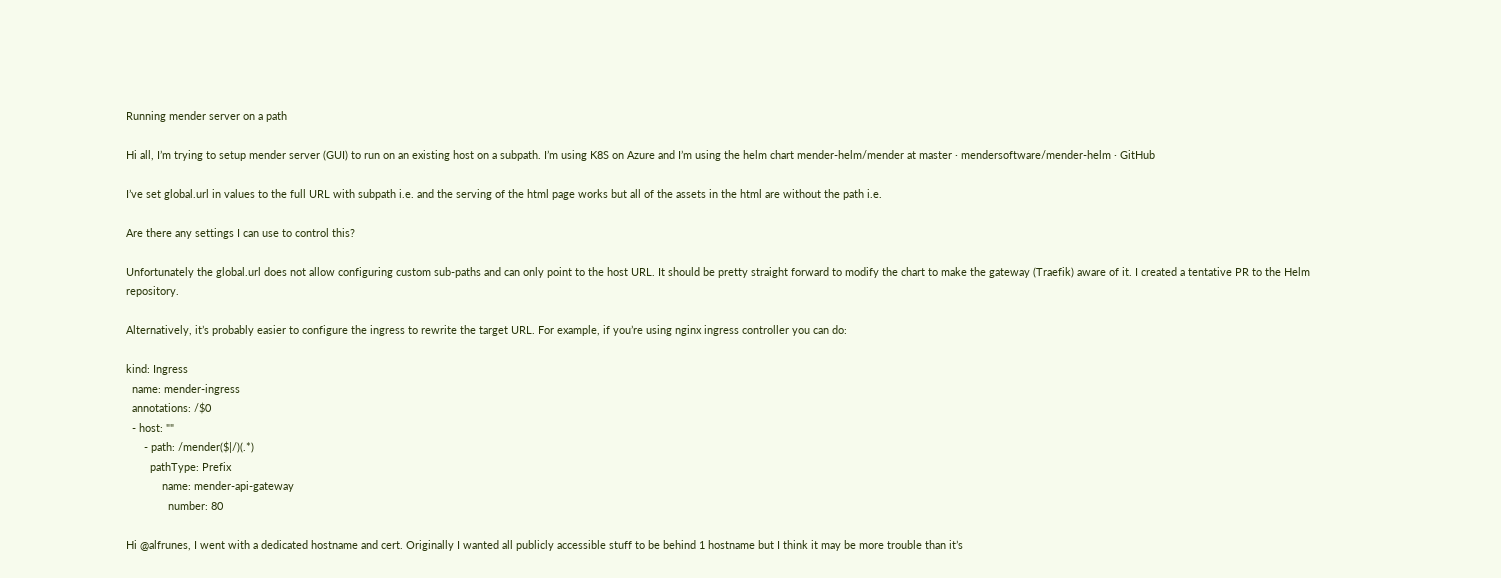Running mender server on a path

Hi all, I’m trying to setup mender server (GUI) to run on an existing host on a subpath. I’m using K8S on Azure and I’m using the helm chart mender-helm/mender at master · mendersoftware/mender-helm · GitHub

I’ve set global.url in values to the full URL with subpath i.e. and the serving of the html page works but all of the assets in the html are without the path i.e.

Are there any settings I can use to control this?

Unfortunately the global.url does not allow configuring custom sub-paths and can only point to the host URL. It should be pretty straight forward to modify the chart to make the gateway (Traefik) aware of it. I created a tentative PR to the Helm repository.

Alternatively, it’s probably easier to configure the ingress to rewrite the target URL. For example, if you’re using nginx ingress controller you can do:

kind: Ingress
  name: mender-ingress
  annotations: /$0
  - host: ""
      - path: /mender($|/)(.*)
        pathType: Prefix
            name: mender-api-gateway
              number: 80

Hi @alfrunes, I went with a dedicated hostname and cert. Originally I wanted all publicly accessible stuff to be behind 1 hostname but I think it may be more trouble than it’s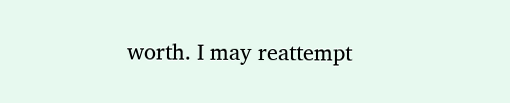worth. I may reattempt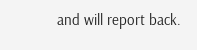and will report back.